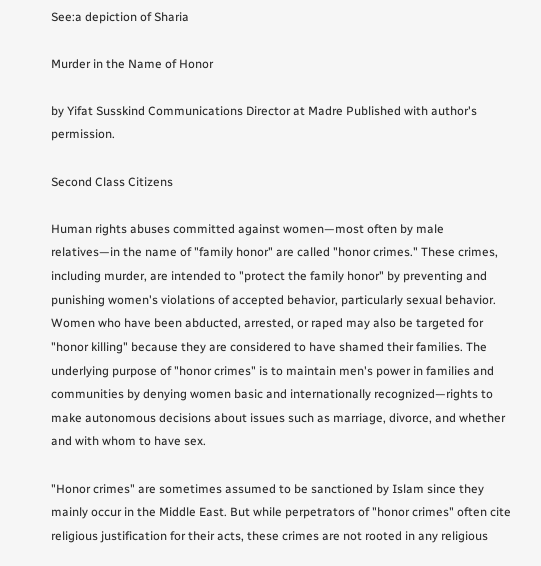See:a depiction of Sharia

Murder in the Name of Honor

by Yifat Susskind Communications Director at Madre Published with author's permission.

Second Class Citizens

Human rights abuses committed against women—most often by male relatives—in the name of "family honor" are called "honor crimes." These crimes, including murder, are intended to "protect the family honor" by preventing and punishing women's violations of accepted behavior, particularly sexual behavior. Women who have been abducted, arrested, or raped may also be targeted for "honor killing" because they are considered to have shamed their families. The underlying purpose of "honor crimes" is to maintain men's power in families and communities by denying women basic and internationally recognized—rights to make autonomous decisions about issues such as marriage, divorce, and whether and with whom to have sex.

"Honor crimes" are sometimes assumed to be sanctioned by Islam since they mainly occur in the Middle East. But while perpetrators of "honor crimes" often cite religious justification for their acts, these crimes are not rooted in any religious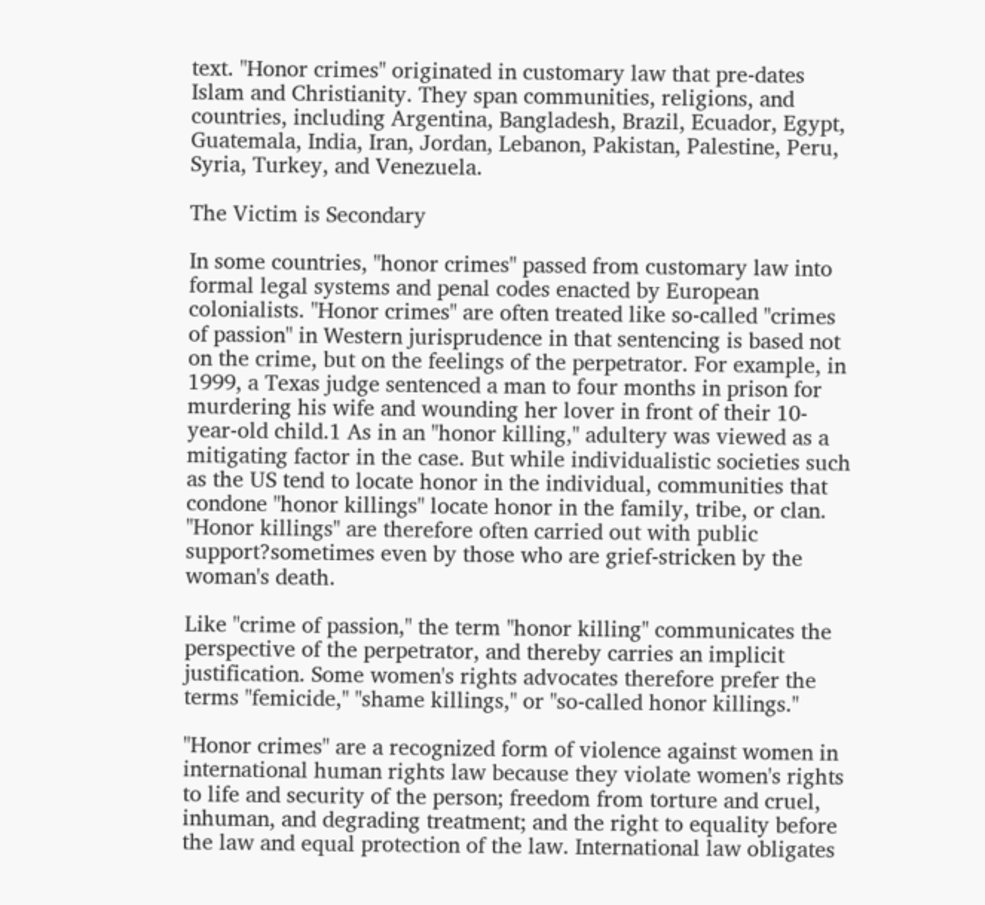text. "Honor crimes" originated in customary law that pre-dates Islam and Christianity. They span communities, religions, and countries, including Argentina, Bangladesh, Brazil, Ecuador, Egypt, Guatemala, India, Iran, Jordan, Lebanon, Pakistan, Palestine, Peru, Syria, Turkey, and Venezuela.

The Victim is Secondary

In some countries, "honor crimes" passed from customary law into formal legal systems and penal codes enacted by European colonialists. "Honor crimes" are often treated like so-called "crimes of passion" in Western jurisprudence in that sentencing is based not on the crime, but on the feelings of the perpetrator. For example, in 1999, a Texas judge sentenced a man to four months in prison for murdering his wife and wounding her lover in front of their 10-year-old child.1 As in an "honor killing," adultery was viewed as a mitigating factor in the case. But while individualistic societies such as the US tend to locate honor in the individual, communities that condone "honor killings" locate honor in the family, tribe, or clan. "Honor killings" are therefore often carried out with public support?sometimes even by those who are grief-stricken by the woman's death.

Like "crime of passion," the term "honor killing" communicates the perspective of the perpetrator, and thereby carries an implicit justification. Some women's rights advocates therefore prefer the terms "femicide," "shame killings," or "so-called honor killings."

"Honor crimes" are a recognized form of violence against women in international human rights law because they violate women's rights to life and security of the person; freedom from torture and cruel, inhuman, and degrading treatment; and the right to equality before the law and equal protection of the law. International law obligates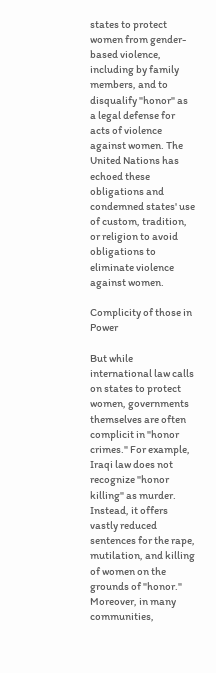states to protect women from gender-based violence, including by family members, and to disqualify "honor" as a legal defense for acts of violence against women. The United Nations has echoed these obligations and condemned states' use of custom, tradition, or religion to avoid obligations to eliminate violence against women.

Complicity of those in Power

But while international law calls on states to protect women, governments themselves are often complicit in "honor crimes." For example, Iraqi law does not recognize "honor killing" as murder. Instead, it offers vastly reduced sentences for the rape, mutilation, and killing of women on the grounds of "honor." Moreover, in many communities,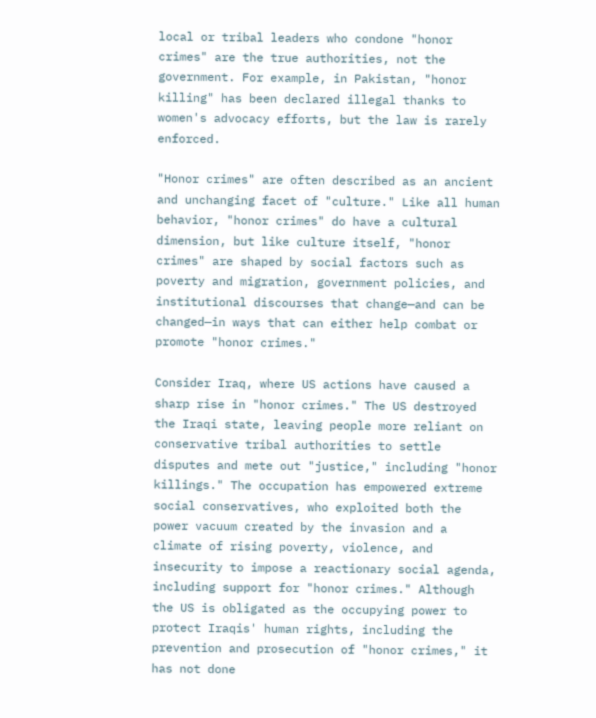local or tribal leaders who condone "honor crimes" are the true authorities, not the government. For example, in Pakistan, "honor killing" has been declared illegal thanks to women's advocacy efforts, but the law is rarely enforced.

"Honor crimes" are often described as an ancient and unchanging facet of "culture." Like all human behavior, "honor crimes" do have a cultural dimension, but like culture itself, "honor crimes" are shaped by social factors such as poverty and migration, government policies, and institutional discourses that change—and can be changed—in ways that can either help combat or promote "honor crimes."

Consider Iraq, where US actions have caused a sharp rise in "honor crimes." The US destroyed the Iraqi state, leaving people more reliant on conservative tribal authorities to settle disputes and mete out "justice," including "honor killings." The occupation has empowered extreme social conservatives, who exploited both the power vacuum created by the invasion and a climate of rising poverty, violence, and insecurity to impose a reactionary social agenda, including support for "honor crimes." Although the US is obligated as the occupying power to protect Iraqis' human rights, including the prevention and prosecution of "honor crimes," it has not done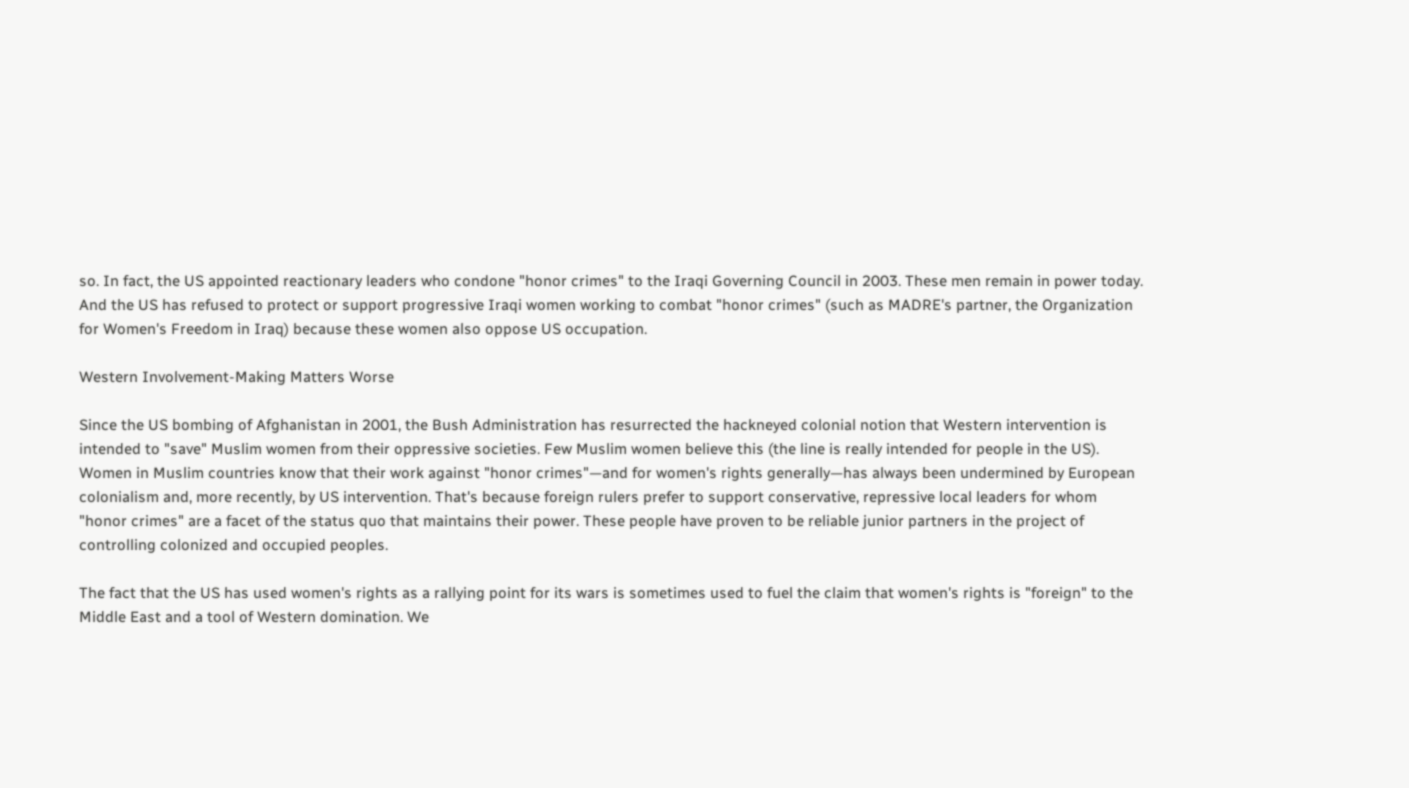so. In fact, the US appointed reactionary leaders who condone "honor crimes" to the Iraqi Governing Council in 2003. These men remain in power today. And the US has refused to protect or support progressive Iraqi women working to combat "honor crimes" (such as MADRE's partner, the Organization for Women's Freedom in Iraq) because these women also oppose US occupation.

Western Involvement-Making Matters Worse

Since the US bombing of Afghanistan in 2001, the Bush Administration has resurrected the hackneyed colonial notion that Western intervention is intended to "save" Muslim women from their oppressive societies. Few Muslim women believe this (the line is really intended for people in the US). Women in Muslim countries know that their work against "honor crimes"—and for women's rights generally—has always been undermined by European colonialism and, more recently, by US intervention. That's because foreign rulers prefer to support conservative, repressive local leaders for whom "honor crimes" are a facet of the status quo that maintains their power. These people have proven to be reliable junior partners in the project of controlling colonized and occupied peoples.

The fact that the US has used women's rights as a rallying point for its wars is sometimes used to fuel the claim that women's rights is "foreign" to the Middle East and a tool of Western domination. We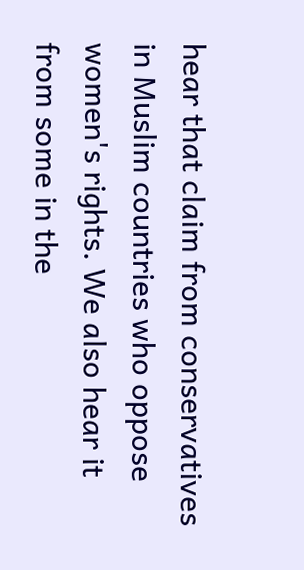hear that claim from conservatives in Muslim countries who oppose women's rights. We also hear it from some in the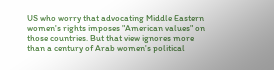US who worry that advocating Middle Eastern women's rights imposes "American values" on those countries. But that view ignores more than a century of Arab women's political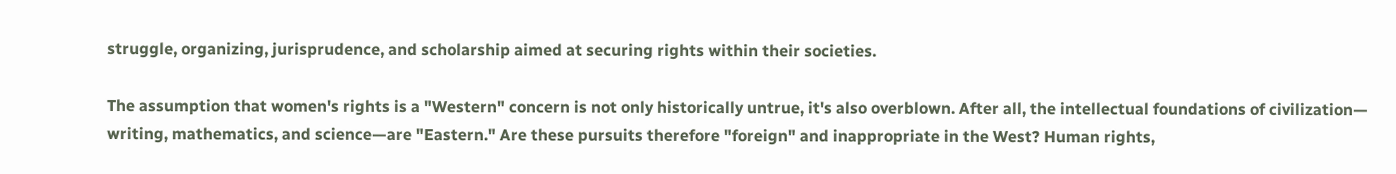struggle, organizing, jurisprudence, and scholarship aimed at securing rights within their societies.

The assumption that women's rights is a "Western" concern is not only historically untrue, it's also overblown. After all, the intellectual foundations of civilization— writing, mathematics, and science—are "Eastern." Are these pursuits therefore "foreign" and inappropriate in the West? Human rights,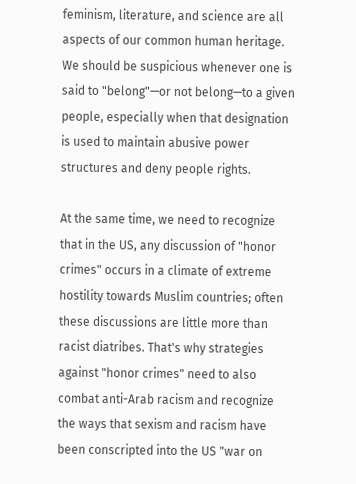feminism, literature, and science are all aspects of our common human heritage. We should be suspicious whenever one is said to "belong"—or not belong—to a given people, especially when that designation is used to maintain abusive power structures and deny people rights.

At the same time, we need to recognize that in the US, any discussion of "honor crimes" occurs in a climate of extreme hostility towards Muslim countries; often these discussions are little more than racist diatribes. That's why strategies against "honor crimes" need to also combat anti-Arab racism and recognize the ways that sexism and racism have been conscripted into the US "war on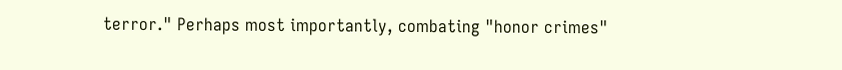terror." Perhaps most importantly, combating "honor crimes"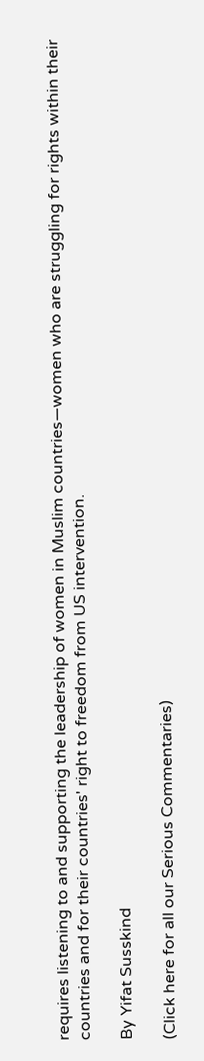requires listening to and supporting the leadership of women in Muslim countries—women who are struggling for rights within their countries and for their countries' right to freedom from US intervention.

By Yifat Susskind

(Click here for all our Serious Commentaries)